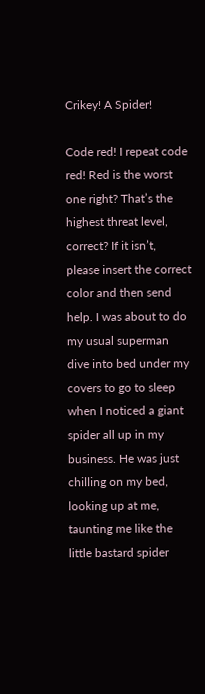Crikey! A Spider!

Code red! I repeat code red! Red is the worst one right? That’s the highest threat level, correct? If it isn’t, please insert the correct color and then send help. I was about to do my usual superman dive into bed under my covers to go to sleep when I noticed a giant spider all up in my business. He was just chilling on my bed, looking up at me, taunting me like the little bastard spider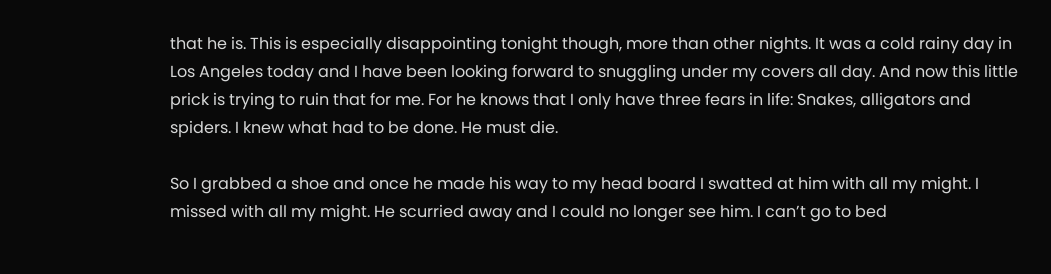that he is. This is especially disappointing tonight though, more than other nights. It was a cold rainy day in Los Angeles today and I have been looking forward to snuggling under my covers all day. And now this little prick is trying to ruin that for me. For he knows that I only have three fears in life: Snakes, alligators and spiders. I knew what had to be done. He must die.

So I grabbed a shoe and once he made his way to my head board I swatted at him with all my might. I missed with all my might. He scurried away and I could no longer see him. I can’t go to bed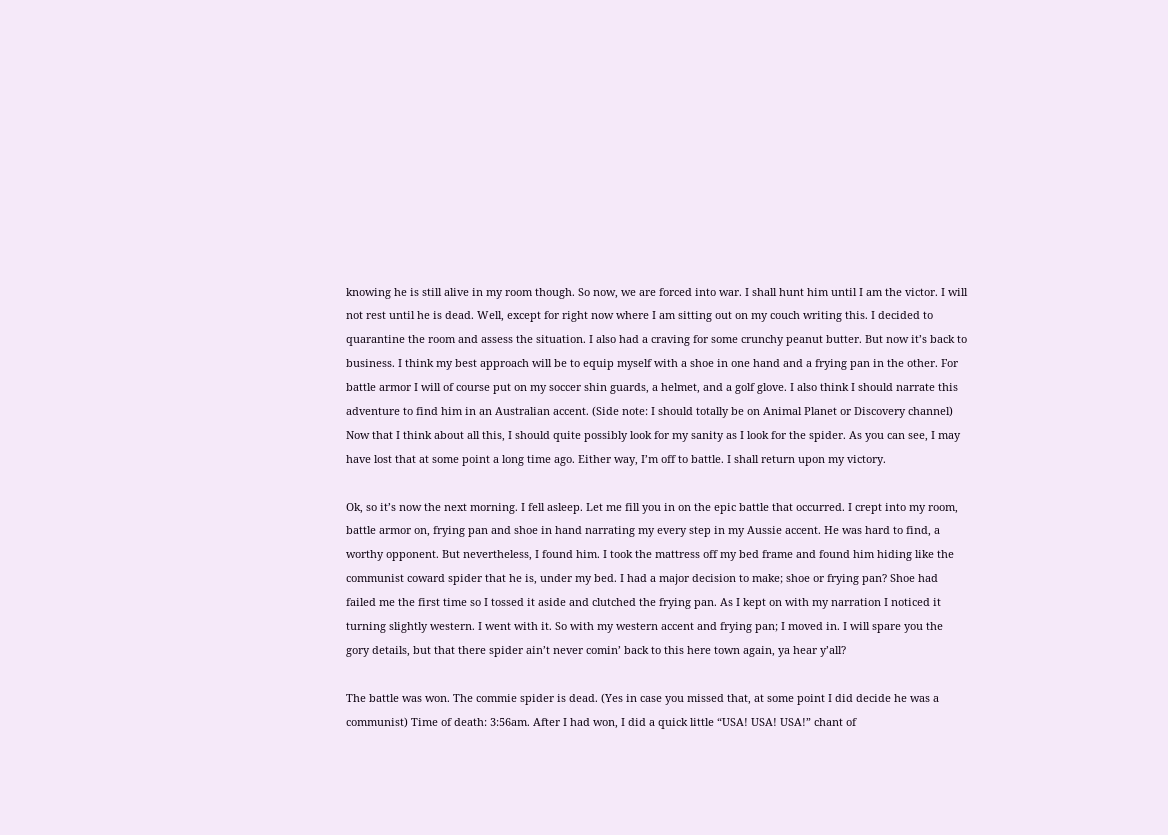knowing he is still alive in my room though. So now, we are forced into war. I shall hunt him until I am the victor. I will not rest until he is dead. Well, except for right now where I am sitting out on my couch writing this. I decided to quarantine the room and assess the situation. I also had a craving for some crunchy peanut butter. But now it’s back to business. I think my best approach will be to equip myself with a shoe in one hand and a frying pan in the other. For battle armor I will of course put on my soccer shin guards, a helmet, and a golf glove. I also think I should narrate this adventure to find him in an Australian accent. (Side note: I should totally be on Animal Planet or Discovery channel) Now that I think about all this, I should quite possibly look for my sanity as I look for the spider. As you can see, I may have lost that at some point a long time ago. Either way, I’m off to battle. I shall return upon my victory.

Ok, so it’s now the next morning. I fell asleep. Let me fill you in on the epic battle that occurred. I crept into my room, battle armor on, frying pan and shoe in hand narrating my every step in my Aussie accent. He was hard to find, a worthy opponent. But nevertheless, I found him. I took the mattress off my bed frame and found him hiding like the communist coward spider that he is, under my bed. I had a major decision to make; shoe or frying pan? Shoe had failed me the first time so I tossed it aside and clutched the frying pan. As I kept on with my narration I noticed it turning slightly western. I went with it. So with my western accent and frying pan; I moved in. I will spare you the gory details, but that there spider ain’t never comin’ back to this here town again, ya hear y’all?

The battle was won. The commie spider is dead. (Yes in case you missed that, at some point I did decide he was a communist) Time of death: 3:56am. After I had won, I did a quick little “USA! USA! USA!” chant of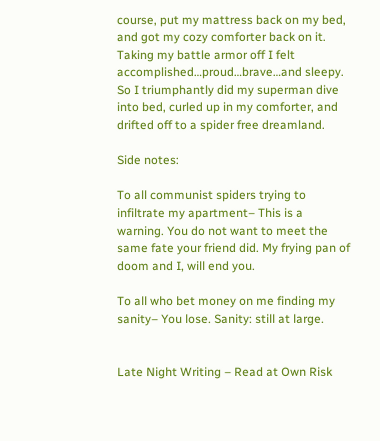course, put my mattress back on my bed, and got my cozy comforter back on it. Taking my battle armor off I felt accomplished…proud…brave…and sleepy. So I triumphantly did my superman dive into bed, curled up in my comforter, and drifted off to a spider free dreamland.

Side notes:

To all communist spiders trying to infiltrate my apartment– This is a warning. You do not want to meet the same fate your friend did. My frying pan of doom and I, will end you.

To all who bet money on me finding my sanity– You lose. Sanity: still at large.


Late Night Writing – Read at Own Risk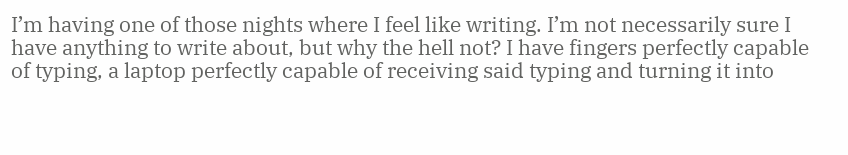I’m having one of those nights where I feel like writing. I’m not necessarily sure I have anything to write about, but why the hell not? I have fingers perfectly capable of typing, a laptop perfectly capable of receiving said typing and turning it into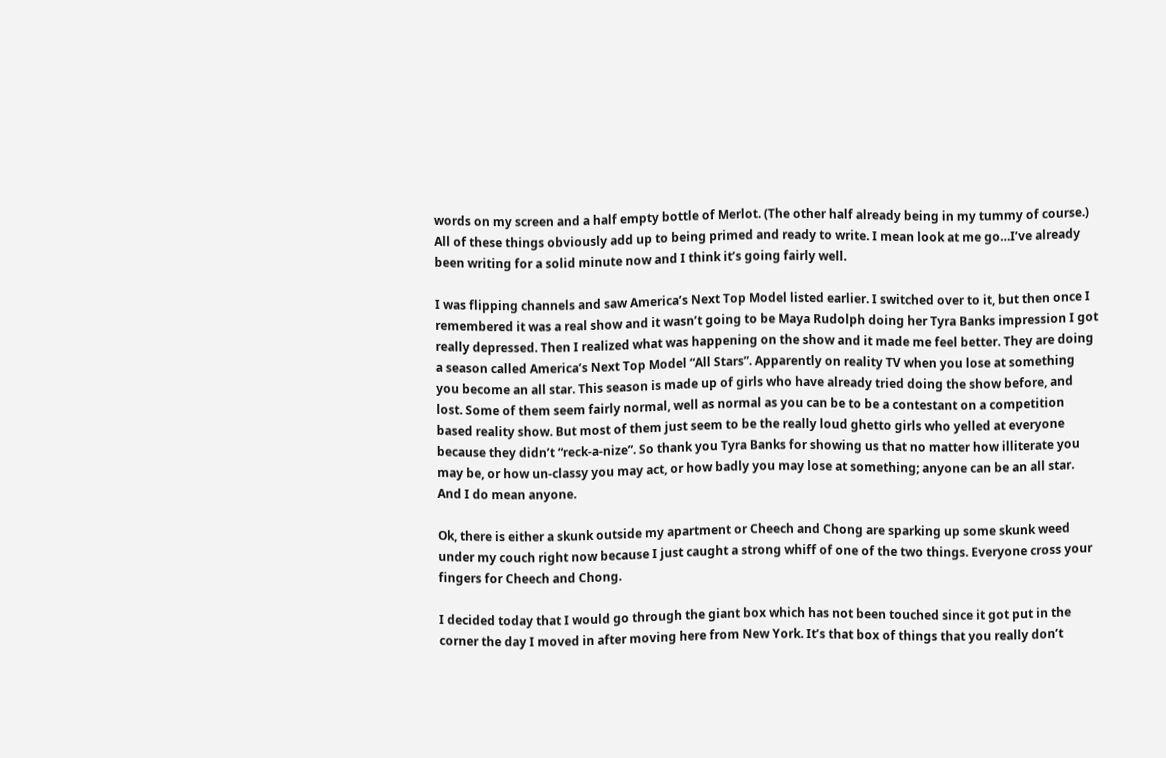words on my screen and a half empty bottle of Merlot. (The other half already being in my tummy of course.) All of these things obviously add up to being primed and ready to write. I mean look at me go…I’ve already been writing for a solid minute now and I think it’s going fairly well.

I was flipping channels and saw America’s Next Top Model listed earlier. I switched over to it, but then once I remembered it was a real show and it wasn’t going to be Maya Rudolph doing her Tyra Banks impression I got really depressed. Then I realized what was happening on the show and it made me feel better. They are doing a season called America’s Next Top Model “All Stars”. Apparently on reality TV when you lose at something you become an all star. This season is made up of girls who have already tried doing the show before, and lost. Some of them seem fairly normal, well as normal as you can be to be a contestant on a competition based reality show. But most of them just seem to be the really loud ghetto girls who yelled at everyone because they didn’t “reck-a-nize”. So thank you Tyra Banks for showing us that no matter how illiterate you may be, or how un-classy you may act, or how badly you may lose at something; anyone can be an all star. And I do mean anyone.

Ok, there is either a skunk outside my apartment or Cheech and Chong are sparking up some skunk weed under my couch right now because I just caught a strong whiff of one of the two things. Everyone cross your fingers for Cheech and Chong.

I decided today that I would go through the giant box which has not been touched since it got put in the corner the day I moved in after moving here from New York. It’s that box of things that you really don’t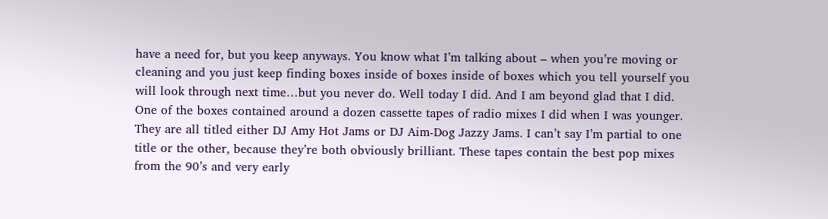have a need for, but you keep anyways. You know what I’m talking about – when you’re moving or cleaning and you just keep finding boxes inside of boxes inside of boxes which you tell yourself you will look through next time…but you never do. Well today I did. And I am beyond glad that I did. One of the boxes contained around a dozen cassette tapes of radio mixes I did when I was younger. They are all titled either DJ Amy Hot Jams or DJ Aim-Dog Jazzy Jams. I can’t say I’m partial to one title or the other, because they’re both obviously brilliant. These tapes contain the best pop mixes from the 90’s and very early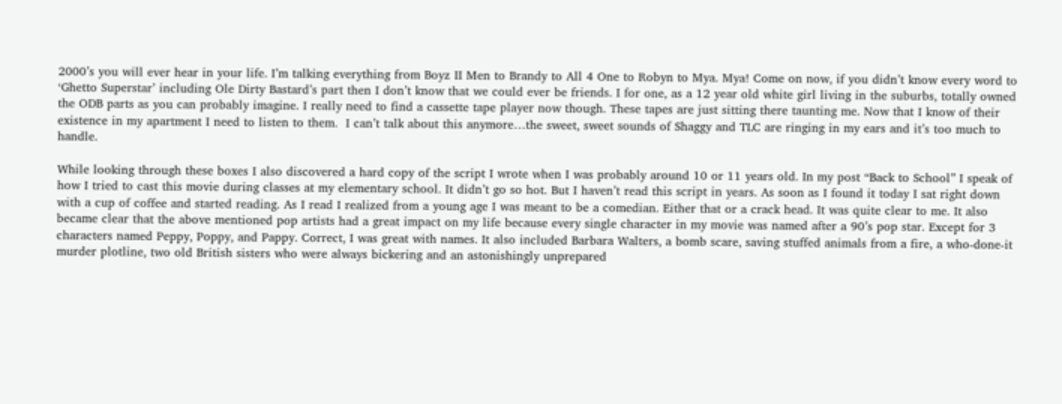2000’s you will ever hear in your life. I’m talking everything from Boyz II Men to Brandy to All 4 One to Robyn to Mya. Mya! Come on now, if you didn’t know every word to ‘Ghetto Superstar’ including Ole Dirty Bastard’s part then I don’t know that we could ever be friends. I for one, as a 12 year old white girl living in the suburbs, totally owned the ODB parts as you can probably imagine. I really need to find a cassette tape player now though. These tapes are just sitting there taunting me. Now that I know of their existence in my apartment I need to listen to them.  I can’t talk about this anymore…the sweet, sweet sounds of Shaggy and TLC are ringing in my ears and it’s too much to handle.

While looking through these boxes I also discovered a hard copy of the script I wrote when I was probably around 10 or 11 years old. In my post “Back to School” I speak of how I tried to cast this movie during classes at my elementary school. It didn’t go so hot. But I haven’t read this script in years. As soon as I found it today I sat right down with a cup of coffee and started reading. As I read I realized from a young age I was meant to be a comedian. Either that or a crack head. It was quite clear to me. It also became clear that the above mentioned pop artists had a great impact on my life because every single character in my movie was named after a 90’s pop star. Except for 3 characters named Peppy, Poppy, and Pappy. Correct, I was great with names. It also included Barbara Walters, a bomb scare, saving stuffed animals from a fire, a who-done-it murder plotline, two old British sisters who were always bickering and an astonishingly unprepared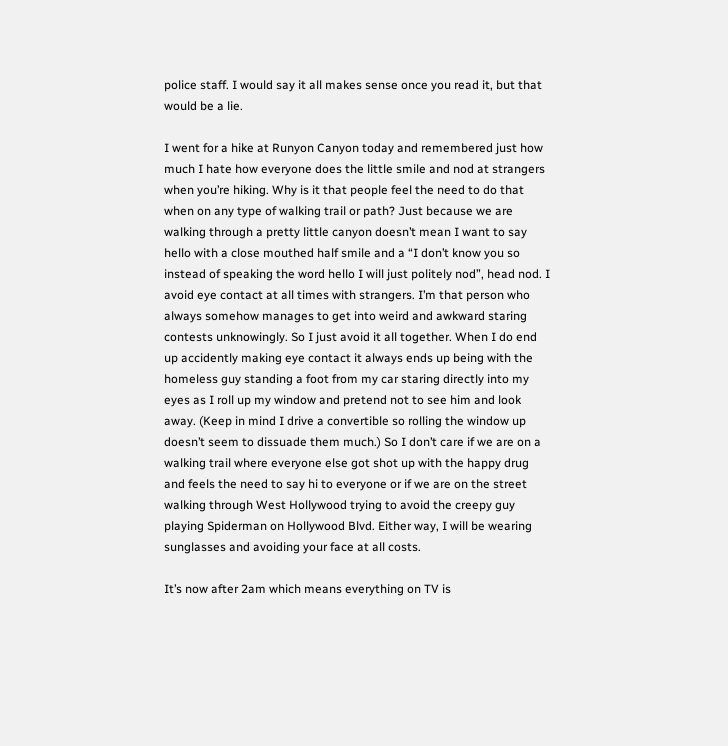police staff. I would say it all makes sense once you read it, but that would be a lie.

I went for a hike at Runyon Canyon today and remembered just how much I hate how everyone does the little smile and nod at strangers when you’re hiking. Why is it that people feel the need to do that when on any type of walking trail or path? Just because we are walking through a pretty little canyon doesn’t mean I want to say hello with a close mouthed half smile and a “I don’t know you so instead of speaking the word hello I will just politely nod”, head nod. I avoid eye contact at all times with strangers. I’m that person who always somehow manages to get into weird and awkward staring contests unknowingly. So I just avoid it all together. When I do end up accidently making eye contact it always ends up being with the homeless guy standing a foot from my car staring directly into my eyes as I roll up my window and pretend not to see him and look away. (Keep in mind I drive a convertible so rolling the window up doesn’t seem to dissuade them much.) So I don’t care if we are on a walking trail where everyone else got shot up with the happy drug and feels the need to say hi to everyone or if we are on the street walking through West Hollywood trying to avoid the creepy guy playing Spiderman on Hollywood Blvd. Either way, I will be wearing sunglasses and avoiding your face at all costs.

It’s now after 2am which means everything on TV is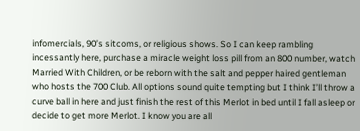infomercials, 90’s sitcoms, or religious shows. So I can keep rambling incessantly here, purchase a miracle weight loss pill from an 800 number, watch Married With Children, or be reborn with the salt and pepper haired gentleman who hosts the 700 Club. All options sound quite tempting but I think I’ll throw a curve ball in here and just finish the rest of this Merlot in bed until I fall asleep or decide to get more Merlot. I know you are all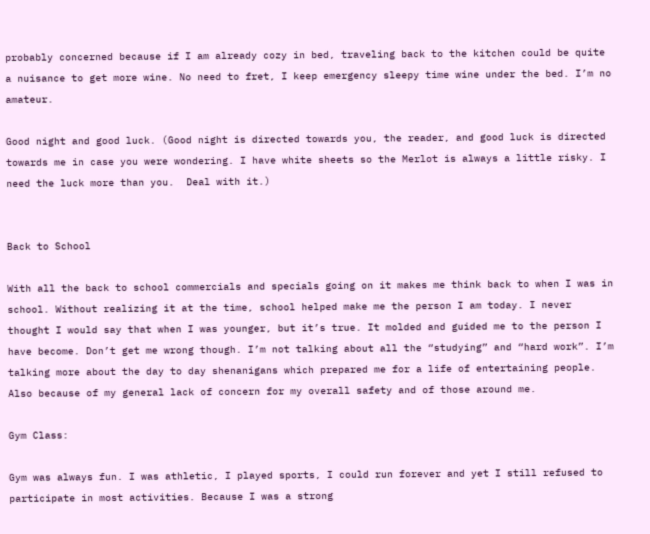probably concerned because if I am already cozy in bed, traveling back to the kitchen could be quite a nuisance to get more wine. No need to fret, I keep emergency sleepy time wine under the bed. I’m no amateur.

Good night and good luck. (Good night is directed towards you, the reader, and good luck is directed towards me in case you were wondering. I have white sheets so the Merlot is always a little risky. I need the luck more than you.  Deal with it.)


Back to School

With all the back to school commercials and specials going on it makes me think back to when I was in school. Without realizing it at the time, school helped make me the person I am today. I never thought I would say that when I was younger, but it’s true. It molded and guided me to the person I have become. Don’t get me wrong though. I’m not talking about all the “studying” and “hard work”. I’m talking more about the day to day shenanigans which prepared me for a life of entertaining people. Also because of my general lack of concern for my overall safety and of those around me.

Gym Class:

Gym was always fun. I was athletic, I played sports, I could run forever and yet I still refused to participate in most activities. Because I was a strong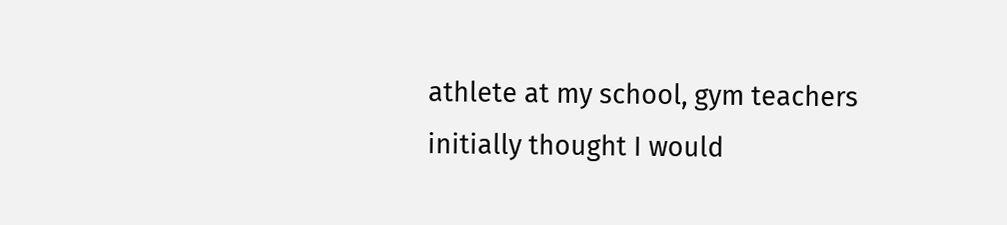athlete at my school, gym teachers initially thought I would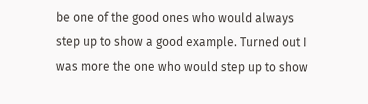be one of the good ones who would always step up to show a good example. Turned out I was more the one who would step up to show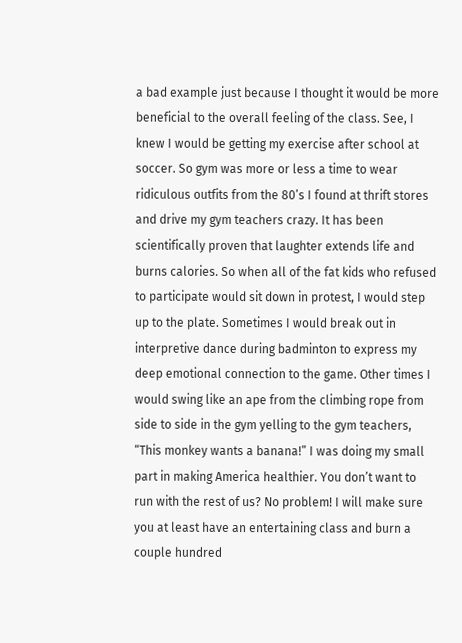a bad example just because I thought it would be more beneficial to the overall feeling of the class. See, I knew I would be getting my exercise after school at soccer. So gym was more or less a time to wear ridiculous outfits from the 80’s I found at thrift stores and drive my gym teachers crazy. It has been scientifically proven that laughter extends life and burns calories. So when all of the fat kids who refused to participate would sit down in protest, I would step up to the plate. Sometimes I would break out in interpretive dance during badminton to express my deep emotional connection to the game. Other times I would swing like an ape from the climbing rope from side to side in the gym yelling to the gym teachers, “This monkey wants a banana!” I was doing my small part in making America healthier. You don’t want to run with the rest of us? No problem! I will make sure you at least have an entertaining class and burn a couple hundred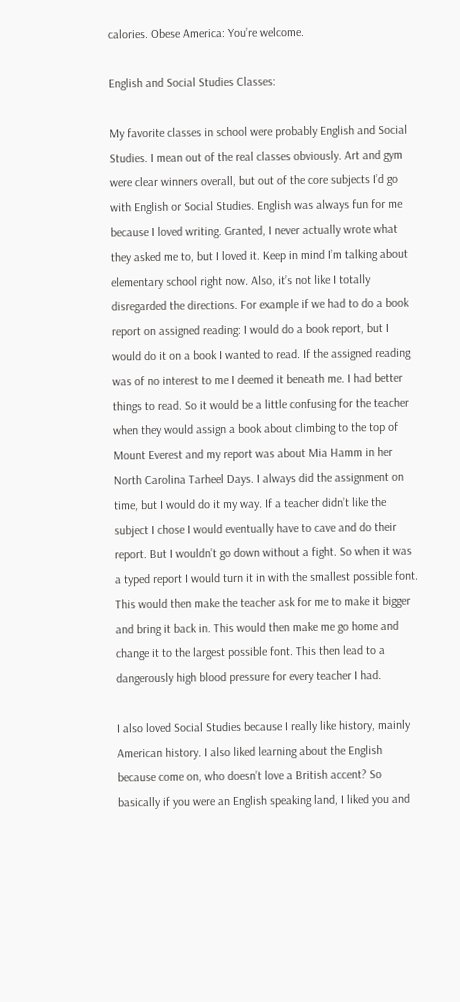calories. Obese America: You’re welcome.

English and Social Studies Classes:

My favorite classes in school were probably English and Social Studies. I mean out of the real classes obviously. Art and gym were clear winners overall, but out of the core subjects I’d go with English or Social Studies. English was always fun for me because I loved writing. Granted, I never actually wrote what they asked me to, but I loved it. Keep in mind I’m talking about elementary school right now. Also, it’s not like I totally disregarded the directions. For example if we had to do a book report on assigned reading: I would do a book report, but I would do it on a book I wanted to read. If the assigned reading was of no interest to me I deemed it beneath me. I had better things to read. So it would be a little confusing for the teacher when they would assign a book about climbing to the top of Mount Everest and my report was about Mia Hamm in her North Carolina Tarheel Days. I always did the assignment on time, but I would do it my way. If a teacher didn’t like the subject I chose I would eventually have to cave and do their report. But I wouldn’t go down without a fight. So when it was a typed report I would turn it in with the smallest possible font. This would then make the teacher ask for me to make it bigger and bring it back in. This would then make me go home and change it to the largest possible font. This then lead to a dangerously high blood pressure for every teacher I had.

I also loved Social Studies because I really like history, mainly American history. I also liked learning about the English because come on, who doesn’t love a British accent? So basically if you were an English speaking land, I liked you and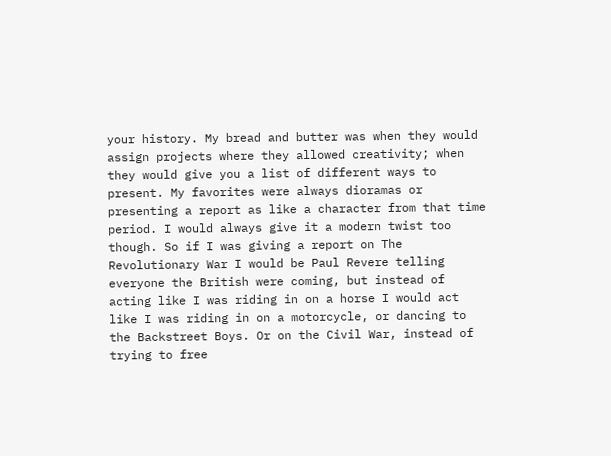your history. My bread and butter was when they would assign projects where they allowed creativity; when they would give you a list of different ways to present. My favorites were always dioramas or presenting a report as like a character from that time period. I would always give it a modern twist too though. So if I was giving a report on The Revolutionary War I would be Paul Revere telling everyone the British were coming, but instead of acting like I was riding in on a horse I would act like I was riding in on a motorcycle, or dancing to the Backstreet Boys. Or on the Civil War, instead of trying to free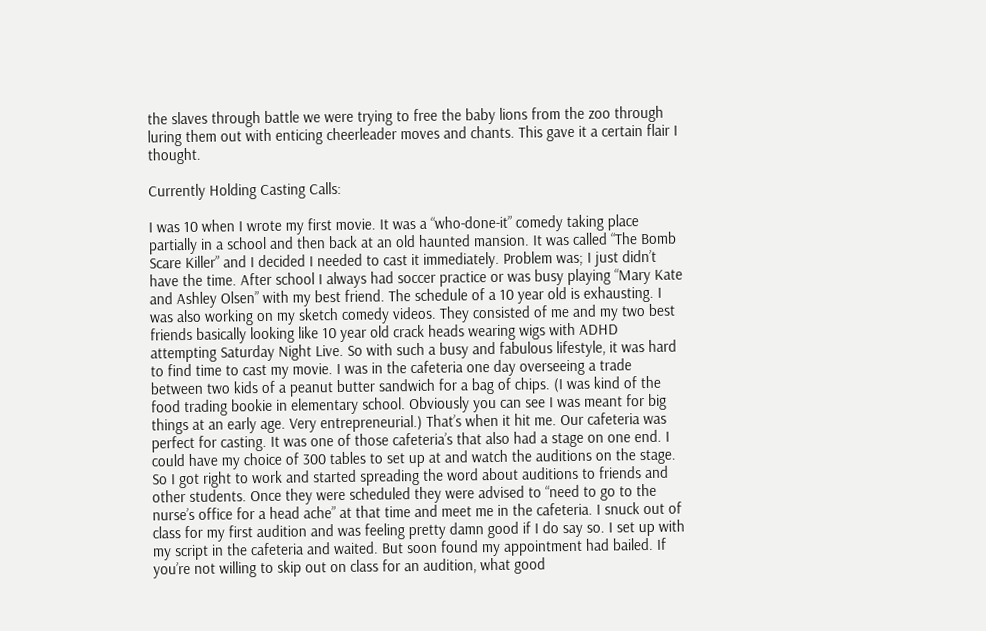the slaves through battle we were trying to free the baby lions from the zoo through luring them out with enticing cheerleader moves and chants. This gave it a certain flair I thought.

Currently Holding Casting Calls:

I was 10 when I wrote my first movie. It was a “who-done-it” comedy taking place partially in a school and then back at an old haunted mansion. It was called “The Bomb Scare Killer” and I decided I needed to cast it immediately. Problem was; I just didn’t have the time. After school I always had soccer practice or was busy playing “Mary Kate and Ashley Olsen” with my best friend. The schedule of a 10 year old is exhausting. I was also working on my sketch comedy videos. They consisted of me and my two best friends basically looking like 10 year old crack heads wearing wigs with ADHD attempting Saturday Night Live. So with such a busy and fabulous lifestyle, it was hard to find time to cast my movie. I was in the cafeteria one day overseeing a trade between two kids of a peanut butter sandwich for a bag of chips. (I was kind of the food trading bookie in elementary school. Obviously you can see I was meant for big things at an early age. Very entrepreneurial.) That’s when it hit me. Our cafeteria was perfect for casting. It was one of those cafeteria’s that also had a stage on one end. I could have my choice of 300 tables to set up at and watch the auditions on the stage. So I got right to work and started spreading the word about auditions to friends and other students. Once they were scheduled they were advised to “need to go to the nurse’s office for a head ache” at that time and meet me in the cafeteria. I snuck out of class for my first audition and was feeling pretty damn good if I do say so. I set up with my script in the cafeteria and waited. But soon found my appointment had bailed. If you’re not willing to skip out on class for an audition, what good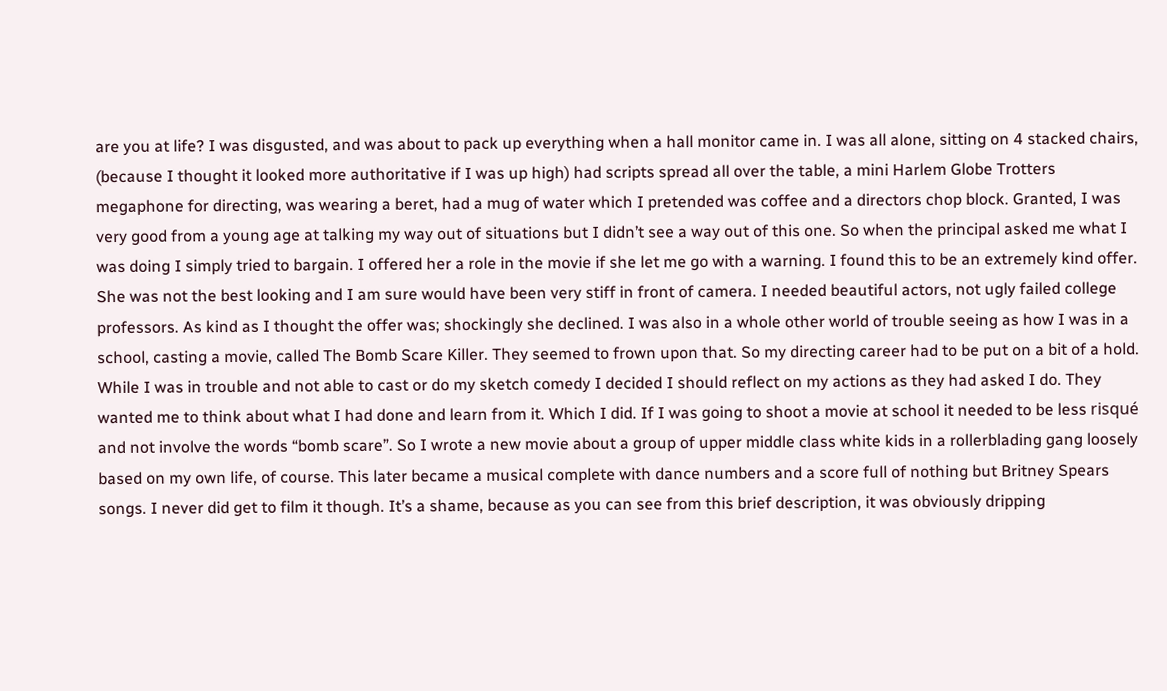are you at life? I was disgusted, and was about to pack up everything when a hall monitor came in. I was all alone, sitting on 4 stacked chairs, (because I thought it looked more authoritative if I was up high) had scripts spread all over the table, a mini Harlem Globe Trotters megaphone for directing, was wearing a beret, had a mug of water which I pretended was coffee and a directors chop block. Granted, I was very good from a young age at talking my way out of situations but I didn’t see a way out of this one. So when the principal asked me what I was doing I simply tried to bargain. I offered her a role in the movie if she let me go with a warning. I found this to be an extremely kind offer. She was not the best looking and I am sure would have been very stiff in front of camera. I needed beautiful actors, not ugly failed college professors. As kind as I thought the offer was; shockingly she declined. I was also in a whole other world of trouble seeing as how I was in a school, casting a movie, called The Bomb Scare Killer. They seemed to frown upon that. So my directing career had to be put on a bit of a hold. While I was in trouble and not able to cast or do my sketch comedy I decided I should reflect on my actions as they had asked I do. They wanted me to think about what I had done and learn from it. Which I did. If I was going to shoot a movie at school it needed to be less risqué and not involve the words “bomb scare”. So I wrote a new movie about a group of upper middle class white kids in a rollerblading gang loosely based on my own life, of course. This later became a musical complete with dance numbers and a score full of nothing but Britney Spears songs. I never did get to film it though. It’s a shame, because as you can see from this brief description, it was obviously dripping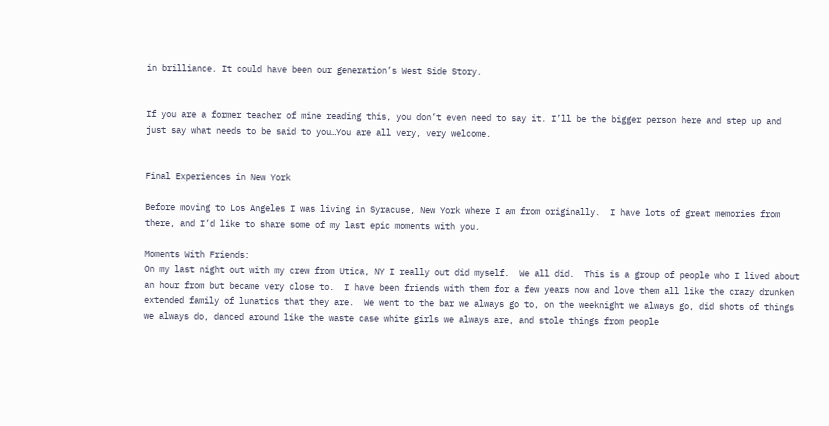in brilliance. It could have been our generation’s West Side Story.


If you are a former teacher of mine reading this, you don’t even need to say it. I’ll be the bigger person here and step up and just say what needs to be said to you…You are all very, very welcome.


Final Experiences in New York

Before moving to Los Angeles I was living in Syracuse, New York where I am from originally.  I have lots of great memories from there, and I’d like to share some of my last epic moments with you.

Moments With Friends:
On my last night out with my crew from Utica, NY I really out did myself.  We all did.  This is a group of people who I lived about an hour from but became very close to.  I have been friends with them for a few years now and love them all like the crazy drunken extended family of lunatics that they are.  We went to the bar we always go to, on the weeknight we always go, did shots of things we always do, danced around like the waste case white girls we always are, and stole things from people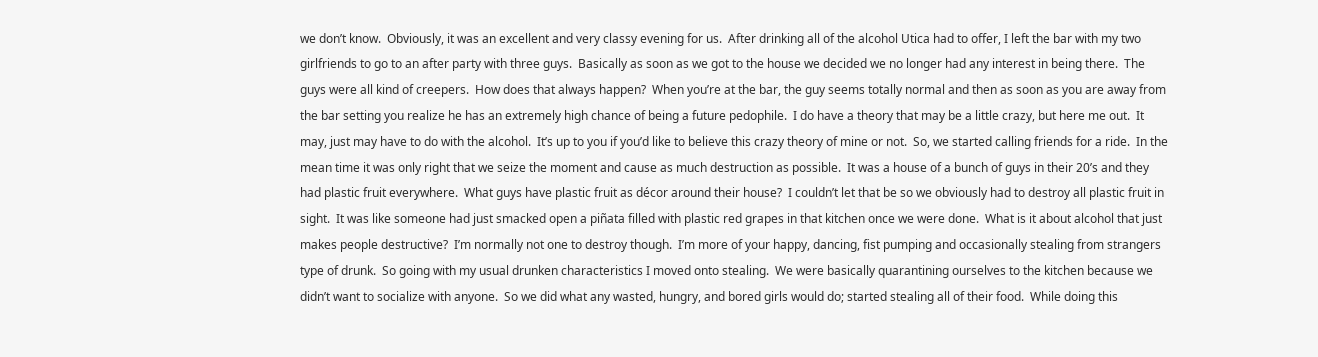we don’t know.  Obviously, it was an excellent and very classy evening for us.  After drinking all of the alcohol Utica had to offer, I left the bar with my two girlfriends to go to an after party with three guys.  Basically as soon as we got to the house we decided we no longer had any interest in being there.  The guys were all kind of creepers.  How does that always happen?  When you’re at the bar, the guy seems totally normal and then as soon as you are away from the bar setting you realize he has an extremely high chance of being a future pedophile.  I do have a theory that may be a little crazy, but here me out.  It may, just may have to do with the alcohol.  It’s up to you if you’d like to believe this crazy theory of mine or not.  So, we started calling friends for a ride.  In the mean time it was only right that we seize the moment and cause as much destruction as possible.  It was a house of a bunch of guys in their 20’s and they had plastic fruit everywhere.  What guys have plastic fruit as décor around their house?  I couldn’t let that be so we obviously had to destroy all plastic fruit in sight.  It was like someone had just smacked open a piñata filled with plastic red grapes in that kitchen once we were done.  What is it about alcohol that just makes people destructive?  I’m normally not one to destroy though.  I’m more of your happy, dancing, fist pumping and occasionally stealing from strangers type of drunk.  So going with my usual drunken characteristics I moved onto stealing.  We were basically quarantining ourselves to the kitchen because we didn’t want to socialize with anyone.  So we did what any wasted, hungry, and bored girls would do; started stealing all of their food.  While doing this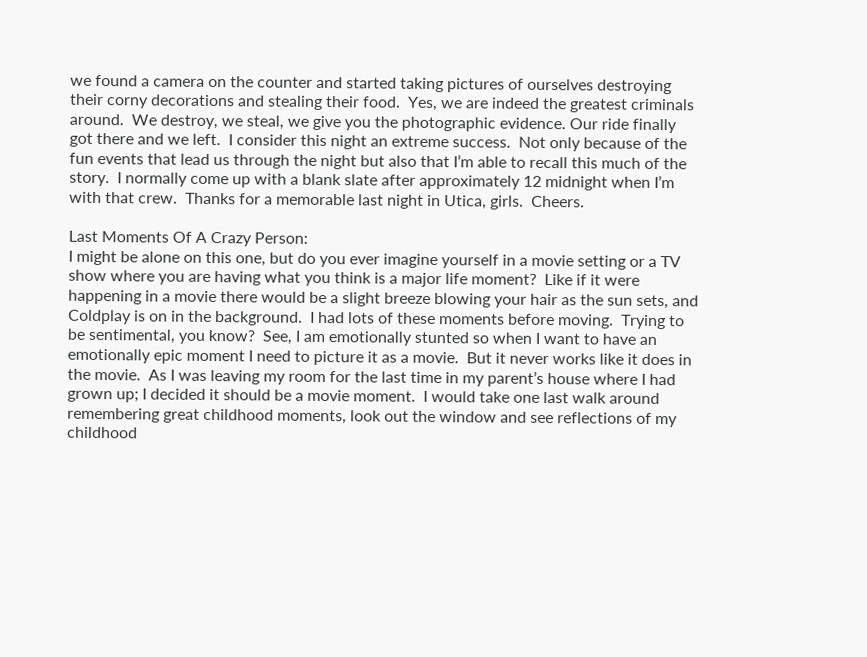we found a camera on the counter and started taking pictures of ourselves destroying their corny decorations and stealing their food.  Yes, we are indeed the greatest criminals around.  We destroy, we steal, we give you the photographic evidence. Our ride finally got there and we left.  I consider this night an extreme success.  Not only because of the fun events that lead us through the night but also that I’m able to recall this much of the story.  I normally come up with a blank slate after approximately 12 midnight when I’m with that crew.  Thanks for a memorable last night in Utica, girls.  Cheers.

Last Moments Of A Crazy Person:
I might be alone on this one, but do you ever imagine yourself in a movie setting or a TV show where you are having what you think is a major life moment?  Like if it were happening in a movie there would be a slight breeze blowing your hair as the sun sets, and Coldplay is on in the background.  I had lots of these moments before moving.  Trying to be sentimental, you know?  See, I am emotionally stunted so when I want to have an emotionally epic moment I need to picture it as a movie.  But it never works like it does in the movie.  As I was leaving my room for the last time in my parent’s house where I had grown up; I decided it should be a movie moment.  I would take one last walk around remembering great childhood moments, look out the window and see reflections of my childhood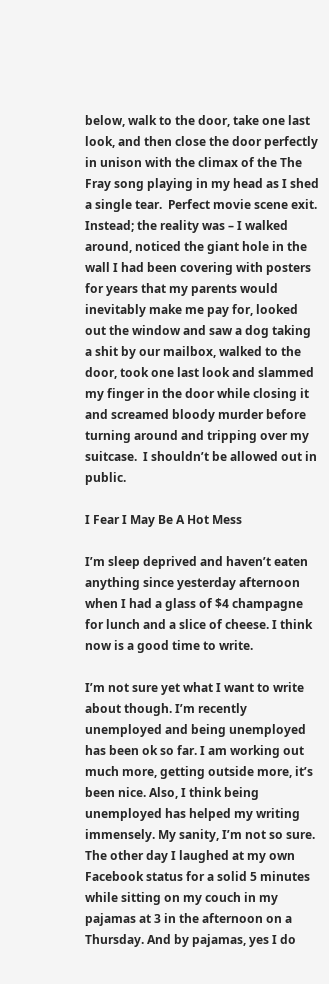below, walk to the door, take one last look, and then close the door perfectly in unison with the climax of the The Fray song playing in my head as I shed a single tear.  Perfect movie scene exit.  Instead; the reality was – I walked around, noticed the giant hole in the wall I had been covering with posters for years that my parents would inevitably make me pay for, looked out the window and saw a dog taking a shit by our mailbox, walked to the door, took one last look and slammed my finger in the door while closing it and screamed bloody murder before turning around and tripping over my suitcase.  I shouldn’t be allowed out in public.

I Fear I May Be A Hot Mess

I’m sleep deprived and haven’t eaten anything since yesterday afternoon when I had a glass of $4 champagne for lunch and a slice of cheese. I think now is a good time to write.

I’m not sure yet what I want to write about though. I’m recently unemployed and being unemployed has been ok so far. I am working out much more, getting outside more, it’s been nice. Also, I think being unemployed has helped my writing immensely. My sanity, I’m not so sure. The other day I laughed at my own Facebook status for a solid 5 minutes while sitting on my couch in my pajamas at 3 in the afternoon on a Thursday. And by pajamas, yes I do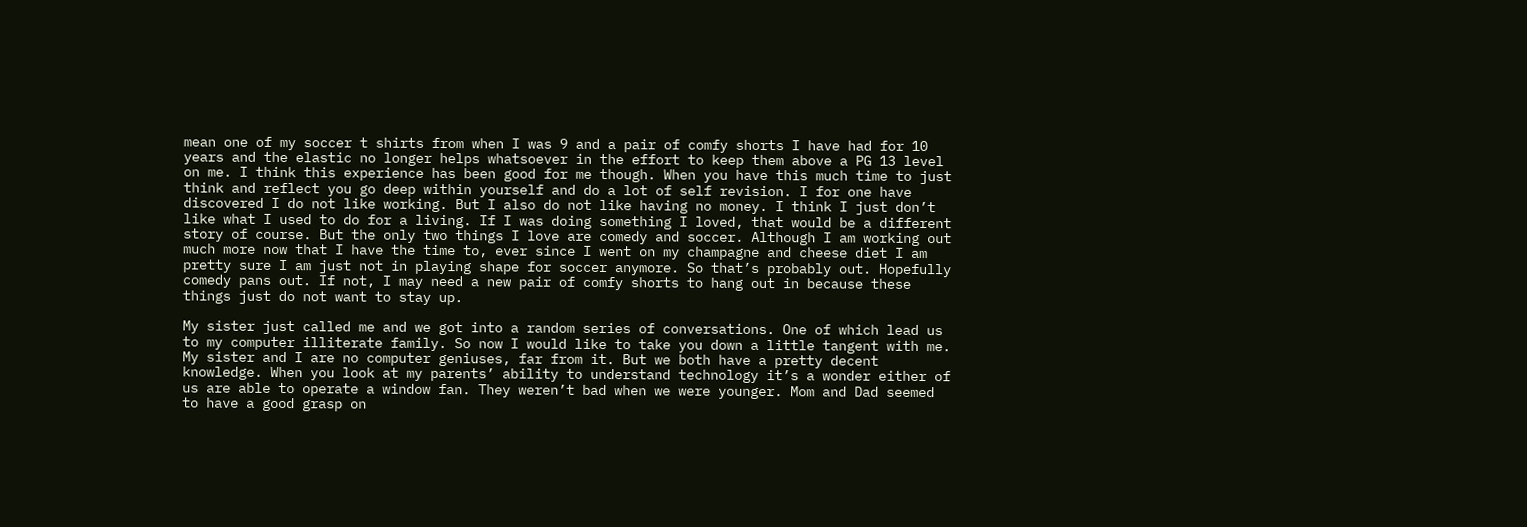mean one of my soccer t shirts from when I was 9 and a pair of comfy shorts I have had for 10 years and the elastic no longer helps whatsoever in the effort to keep them above a PG 13 level on me. I think this experience has been good for me though. When you have this much time to just think and reflect you go deep within yourself and do a lot of self revision. I for one have discovered I do not like working. But I also do not like having no money. I think I just don’t like what I used to do for a living. If I was doing something I loved, that would be a different story of course. But the only two things I love are comedy and soccer. Although I am working out much more now that I have the time to, ever since I went on my champagne and cheese diet I am pretty sure I am just not in playing shape for soccer anymore. So that’s probably out. Hopefully comedy pans out. If not, I may need a new pair of comfy shorts to hang out in because these things just do not want to stay up.

My sister just called me and we got into a random series of conversations. One of which lead us to my computer illiterate family. So now I would like to take you down a little tangent with me. My sister and I are no computer geniuses, far from it. But we both have a pretty decent knowledge. When you look at my parents’ ability to understand technology it’s a wonder either of us are able to operate a window fan. They weren’t bad when we were younger. Mom and Dad seemed to have a good grasp on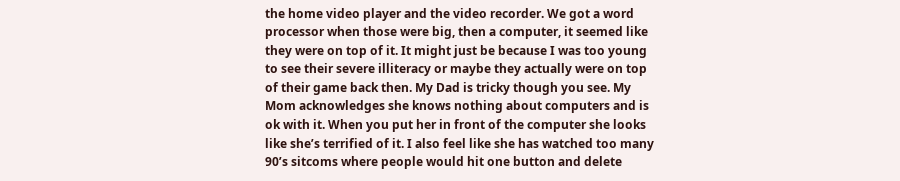the home video player and the video recorder. We got a word processor when those were big, then a computer, it seemed like they were on top of it. It might just be because I was too young to see their severe illiteracy or maybe they actually were on top of their game back then. My Dad is tricky though you see. My Mom acknowledges she knows nothing about computers and is ok with it. When you put her in front of the computer she looks like she’s terrified of it. I also feel like she has watched too many 90’s sitcoms where people would hit one button and delete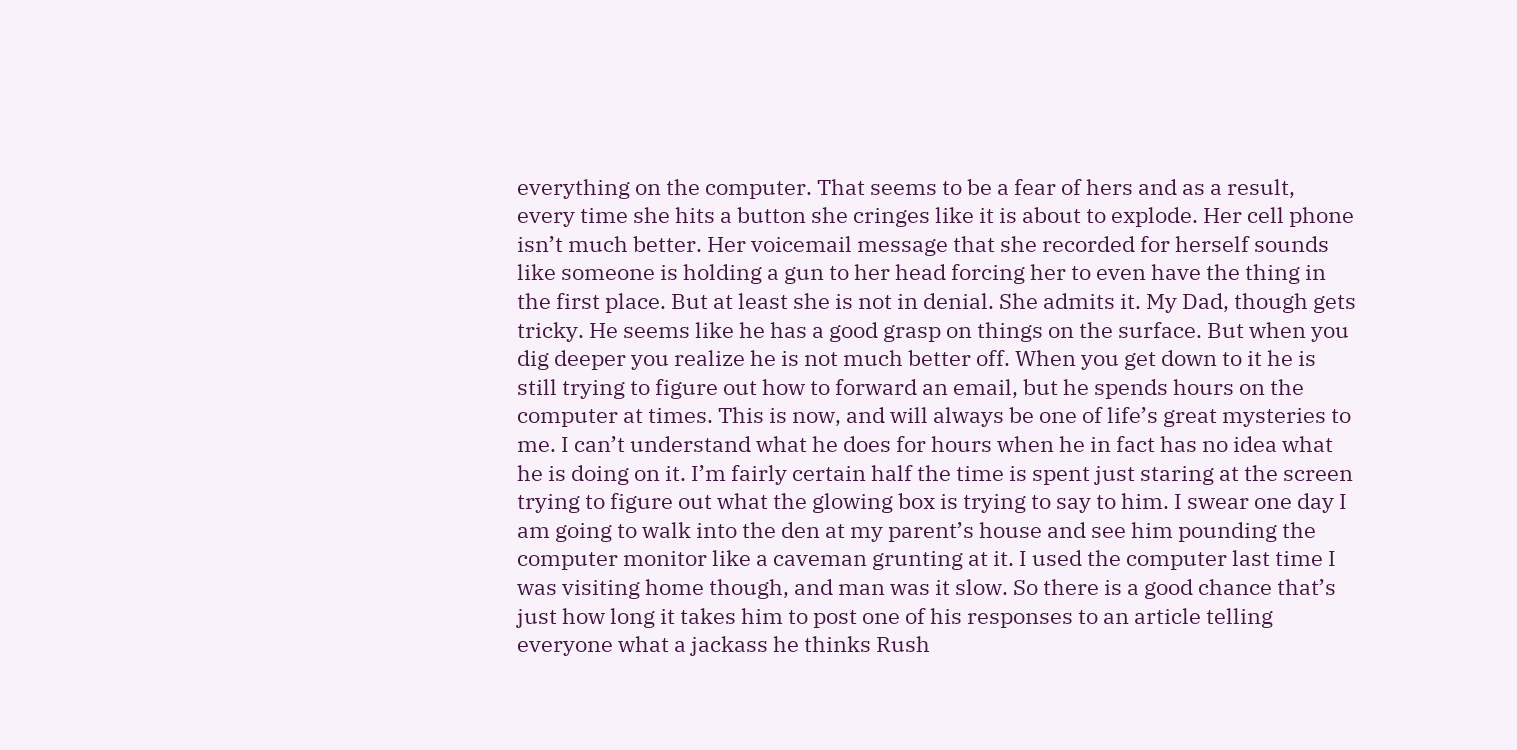everything on the computer. That seems to be a fear of hers and as a result, every time she hits a button she cringes like it is about to explode. Her cell phone isn’t much better. Her voicemail message that she recorded for herself sounds like someone is holding a gun to her head forcing her to even have the thing in the first place. But at least she is not in denial. She admits it. My Dad, though gets tricky. He seems like he has a good grasp on things on the surface. But when you dig deeper you realize he is not much better off. When you get down to it he is still trying to figure out how to forward an email, but he spends hours on the computer at times. This is now, and will always be one of life’s great mysteries to me. I can’t understand what he does for hours when he in fact has no idea what he is doing on it. I’m fairly certain half the time is spent just staring at the screen trying to figure out what the glowing box is trying to say to him. I swear one day I am going to walk into the den at my parent’s house and see him pounding the computer monitor like a caveman grunting at it. I used the computer last time I was visiting home though, and man was it slow. So there is a good chance that’s just how long it takes him to post one of his responses to an article telling everyone what a jackass he thinks Rush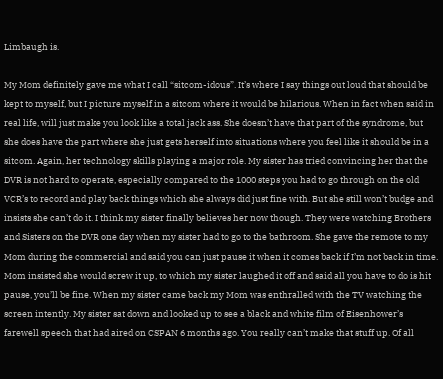Limbaugh is.

My Mom definitely gave me what I call “sitcom-idous”. It’s where I say things out loud that should be kept to myself, but I picture myself in a sitcom where it would be hilarious. When in fact when said in real life, will just make you look like a total jack ass. She doesn’t have that part of the syndrome, but she does have the part where she just gets herself into situations where you feel like it should be in a sitcom. Again, her technology skills playing a major role. My sister has tried convincing her that the DVR is not hard to operate, especially compared to the 1000 steps you had to go through on the old VCR’s to record and play back things which she always did just fine with. But she still won’t budge and insists she can’t do it. I think my sister finally believes her now though. They were watching Brothers and Sisters on the DVR one day when my sister had to go to the bathroom. She gave the remote to my Mom during the commercial and said you can just pause it when it comes back if I’m not back in time. Mom insisted she would screw it up, to which my sister laughed it off and said all you have to do is hit pause, you’ll be fine. When my sister came back my Mom was enthralled with the TV watching the screen intently. My sister sat down and looked up to see a black and white film of Eisenhower’s farewell speech that had aired on CSPAN 6 months ago. You really can’t make that stuff up. Of all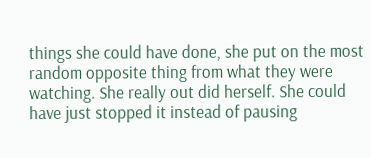things she could have done, she put on the most random opposite thing from what they were watching. She really out did herself. She could have just stopped it instead of pausing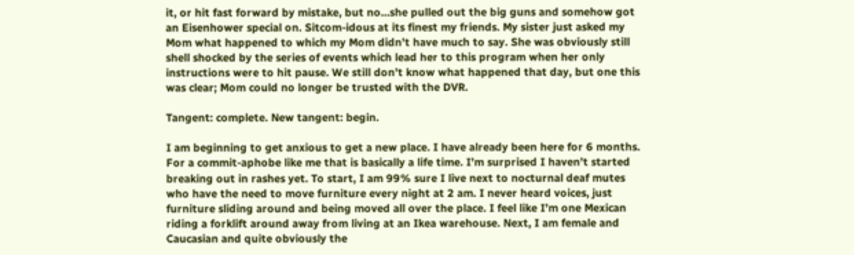it, or hit fast forward by mistake, but no…she pulled out the big guns and somehow got an Eisenhower special on. Sitcom-idous at its finest my friends. My sister just asked my Mom what happened to which my Mom didn’t have much to say. She was obviously still shell shocked by the series of events which lead her to this program when her only instructions were to hit pause. We still don’t know what happened that day, but one this was clear; Mom could no longer be trusted with the DVR.

Tangent: complete. New tangent: begin.

I am beginning to get anxious to get a new place. I have already been here for 6 months. For a commit-aphobe like me that is basically a life time. I’m surprised I haven’t started breaking out in rashes yet. To start, I am 99% sure I live next to nocturnal deaf mutes who have the need to move furniture every night at 2 am. I never heard voices, just furniture sliding around and being moved all over the place. I feel like I’m one Mexican riding a forklift around away from living at an Ikea warehouse. Next, I am female and Caucasian and quite obviously the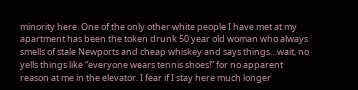minority here. One of the only other white people I have met at my apartment has been the token drunk 50 year old woman who always smells of stale Newports and cheap whiskey and says things…wait, no yells things like “everyone wears tennis shoes!” for no apparent reason at me in the elevator. I fear if I stay here much longer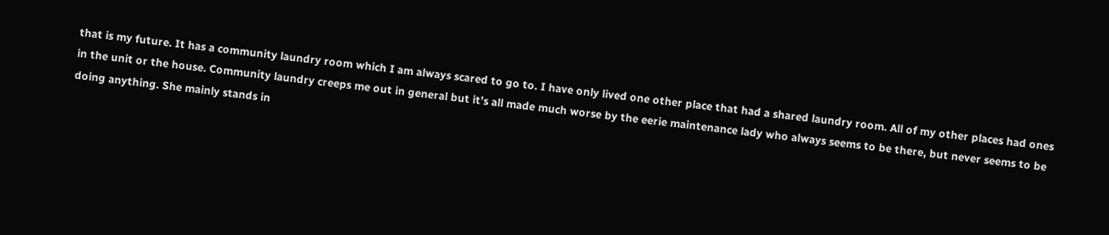that is my future. It has a community laundry room which I am always scared to go to. I have only lived one other place that had a shared laundry room. All of my other places had ones in the unit or the house. Community laundry creeps me out in general but it’s all made much worse by the eerie maintenance lady who always seems to be there, but never seems to be doing anything. She mainly stands in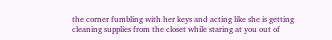the corner fumbling with her keys and acting like she is getting cleaning supplies from the closet while staring at you out of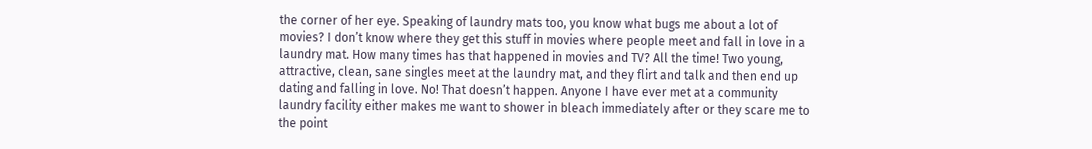the corner of her eye. Speaking of laundry mats too, you know what bugs me about a lot of movies? I don’t know where they get this stuff in movies where people meet and fall in love in a laundry mat. How many times has that happened in movies and TV? All the time! Two young, attractive, clean, sane singles meet at the laundry mat, and they flirt and talk and then end up dating and falling in love. No! That doesn’t happen. Anyone I have ever met at a community laundry facility either makes me want to shower in bleach immediately after or they scare me to the point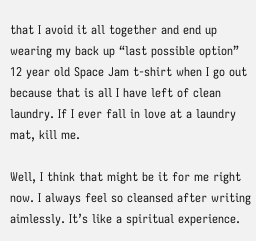that I avoid it all together and end up wearing my back up “last possible option” 12 year old Space Jam t-shirt when I go out because that is all I have left of clean laundry. If I ever fall in love at a laundry mat, kill me.

Well, I think that might be it for me right now. I always feel so cleansed after writing aimlessly. It’s like a spiritual experience.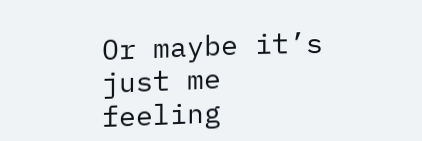Or maybe it’s just me feeling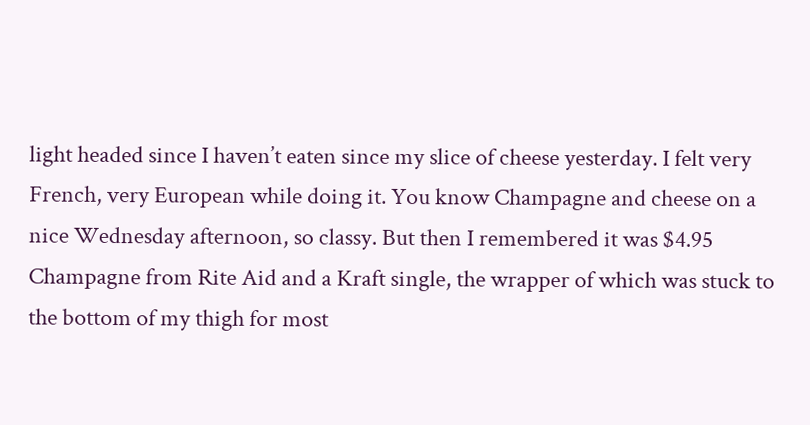light headed since I haven’t eaten since my slice of cheese yesterday. I felt very French, very European while doing it. You know Champagne and cheese on a nice Wednesday afternoon, so classy. But then I remembered it was $4.95 Champagne from Rite Aid and a Kraft single, the wrapper of which was stuck to the bottom of my thigh for most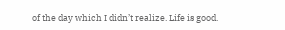of the day which I didn’t realize. Life is good.